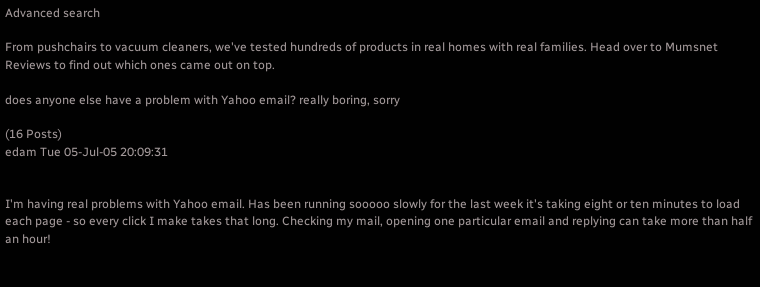Advanced search

From pushchairs to vacuum cleaners, we've tested hundreds of products in real homes with real families. Head over to Mumsnet Reviews to find out which ones came out on top.

does anyone else have a problem with Yahoo email? really boring, sorry

(16 Posts)
edam Tue 05-Jul-05 20:09:31


I'm having real problems with Yahoo email. Has been running sooooo slowly for the last week it's taking eight or ten minutes to load each page - so every click I make takes that long. Checking my mail, opening one particular email and replying can take more than half an hour!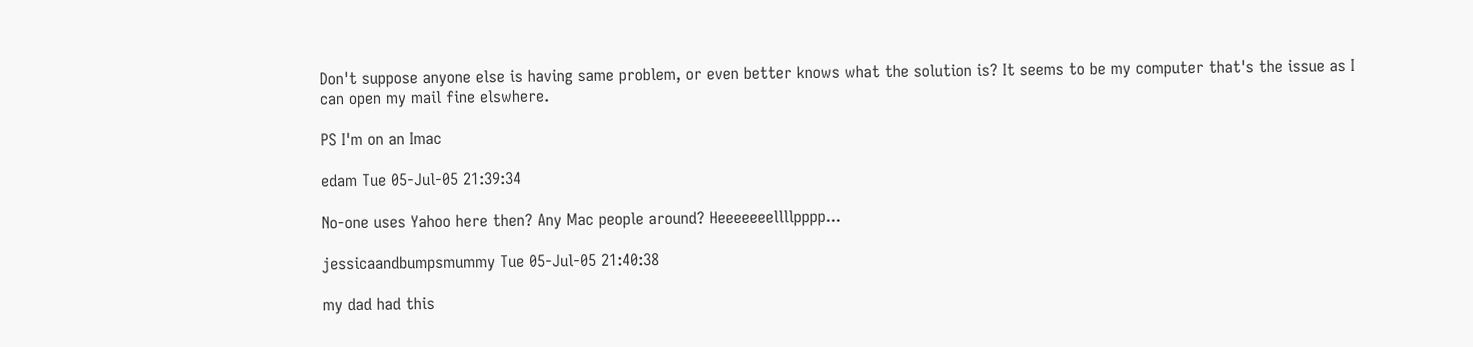Don't suppose anyone else is having same problem, or even better knows what the solution is? It seems to be my computer that's the issue as I can open my mail fine elswhere.

PS I'm on an Imac

edam Tue 05-Jul-05 21:39:34

No-one uses Yahoo here then? Any Mac people around? Heeeeeeellllpppp...

jessicaandbumpsmummy Tue 05-Jul-05 21:40:38

my dad had this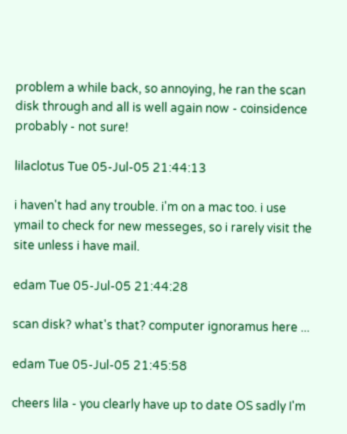problem a while back, so annoying, he ran the scan disk through and all is well again now - coinsidence probably - not sure!

lilaclotus Tue 05-Jul-05 21:44:13

i haven't had any trouble. i'm on a mac too. i use ymail to check for new messeges, so i rarely visit the site unless i have mail.

edam Tue 05-Jul-05 21:44:28

scan disk? what's that? computer ignoramus here ...

edam Tue 05-Jul-05 21:45:58

cheers lila - you clearly have up to date OS sadly I'm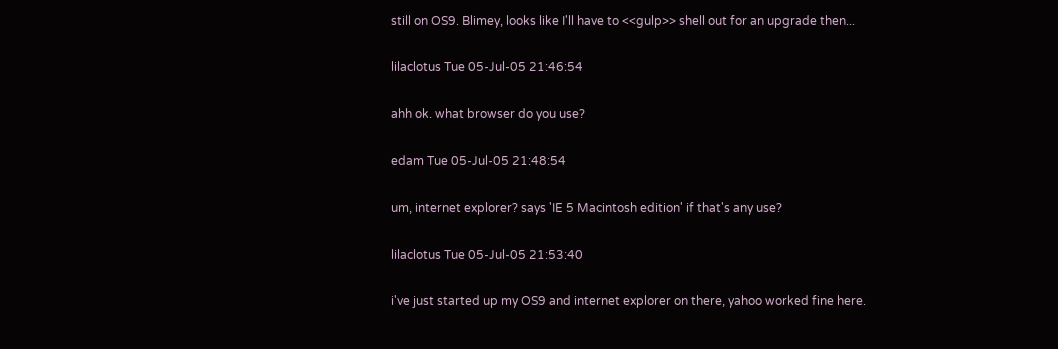still on OS9. Blimey, looks like I'll have to <<gulp>> shell out for an upgrade then...

lilaclotus Tue 05-Jul-05 21:46:54

ahh ok. what browser do you use?

edam Tue 05-Jul-05 21:48:54

um, internet explorer? says 'IE 5 Macintosh edition' if that's any use?

lilaclotus Tue 05-Jul-05 21:53:40

i've just started up my OS9 and internet explorer on there, yahoo worked fine here.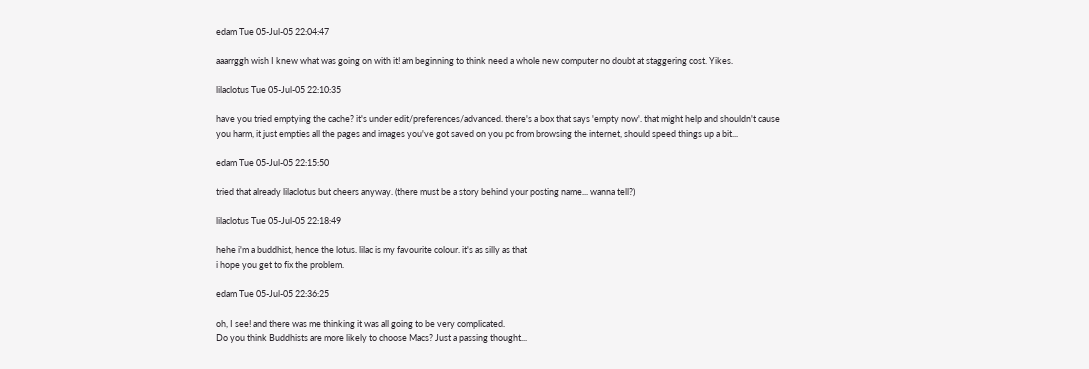edam Tue 05-Jul-05 22:04:47

aaarrggh wish I knew what was going on with it! am beginning to think need a whole new computer no doubt at staggering cost. Yikes.

lilaclotus Tue 05-Jul-05 22:10:35

have you tried emptying the cache? it's under edit/preferences/advanced. there's a box that says 'empty now'. that might help and shouldn't cause you harm, it just empties all the pages and images you've got saved on you pc from browsing the internet, should speed things up a bit...

edam Tue 05-Jul-05 22:15:50

tried that already lilaclotus but cheers anyway. (there must be a story behind your posting name... wanna tell?)

lilaclotus Tue 05-Jul-05 22:18:49

hehe i'm a buddhist, hence the lotus. lilac is my favourite colour. it's as silly as that
i hope you get to fix the problem.

edam Tue 05-Jul-05 22:36:25

oh, I see! and there was me thinking it was all going to be very complicated.
Do you think Buddhists are more likely to choose Macs? Just a passing thought...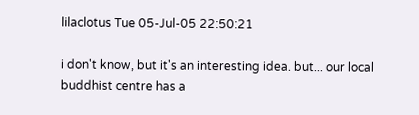lilaclotus Tue 05-Jul-05 22:50:21

i don't know, but it's an interesting idea. but... our local buddhist centre has a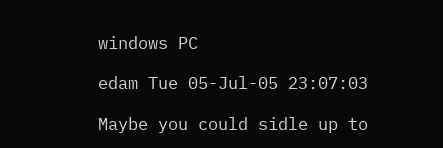windows PC

edam Tue 05-Jul-05 23:07:03

Maybe you could sidle up to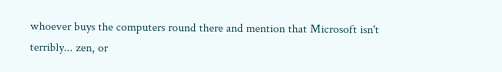whoever buys the computers round there and mention that Microsoft isn't terribly... zen, or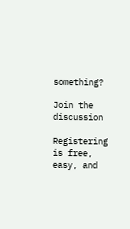something?

Join the discussion

Registering is free, easy, and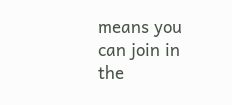means you can join in the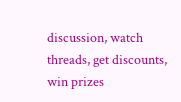discussion, watch threads, get discounts, win prizes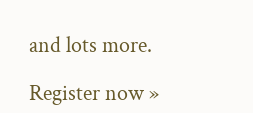and lots more.

Register now »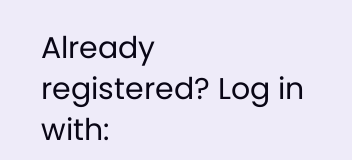Already registered? Log in with: